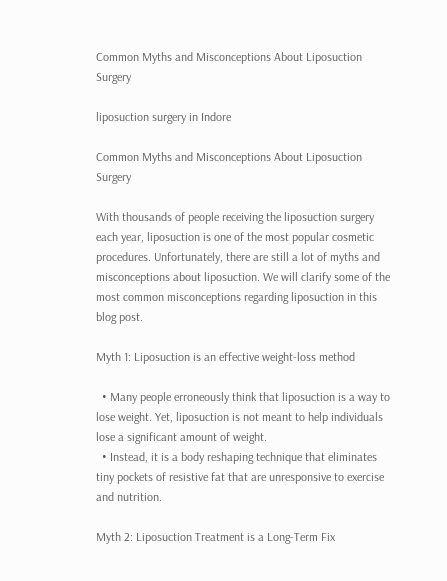Common Myths and Misconceptions About Liposuction Surgery

liposuction surgery in Indore

Common Myths and Misconceptions About Liposuction Surgery

With thousands of people receiving the liposuction surgery each year, liposuction is one of the most popular cosmetic procedures. Unfortunately, there are still a lot of myths and misconceptions about liposuction. We will clarify some of the most common misconceptions regarding liposuction in this blog post.

Myth 1: Liposuction is an effective weight-loss method

  • Many people erroneously think that liposuction is a way to lose weight. Yet, liposuction is not meant to help individuals lose a significant amount of weight.
  • Instead, it is a body reshaping technique that eliminates tiny pockets of resistive fat that are unresponsive to exercise and nutrition.

Myth 2: Liposuction Treatment is a Long-Term Fix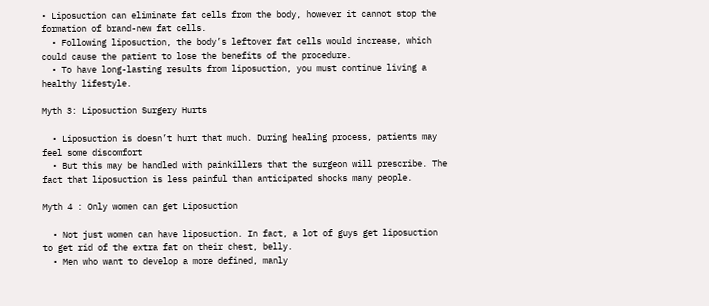• Liposuction can eliminate fat cells from the body, however it cannot stop the formation of brand-new fat cells.
  • Following liposuction, the body’s leftover fat cells would increase, which could cause the patient to lose the benefits of the procedure.
  • To have long-lasting results from liposuction, you must continue living a healthy lifestyle.

Myth 3: Liposuction Surgery Hurts

  • Liposuction is doesn’t hurt that much. During healing process, patients may feel some discomfort
  • But this may be handled with painkillers that the surgeon will prescribe. The fact that liposuction is less painful than anticipated shocks many people.

Myth 4 : Only women can get Liposuction

  • Not just women can have liposuction. In fact, a lot of guys get liposuction to get rid of the extra fat on their chest, belly.
  • Men who want to develop a more defined, manly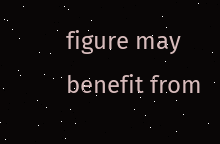figure may benefit from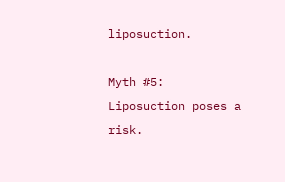liposuction.

Myth #5: Liposuction poses a risk.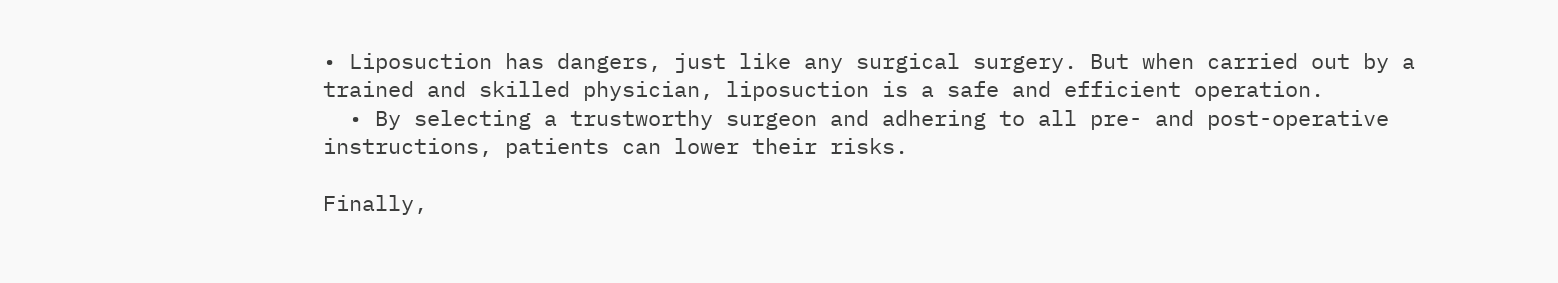• Liposuction has dangers, just like any surgical surgery. But when carried out by a trained and skilled physician, liposuction is a safe and efficient operation.
  • By selecting a trustworthy surgeon and adhering to all pre- and post-operative instructions, patients can lower their risks.

Finally,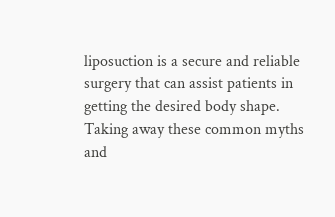liposuction is a secure and reliable surgery that can assist patients in getting the desired body shape. Taking away these common myths and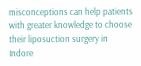misconceptions can help patients with greater knowledge to choose their liposuction surgery in Indore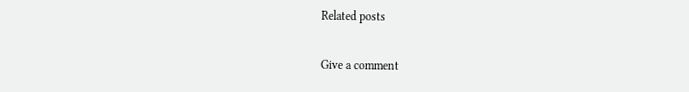Related posts

Give a comment